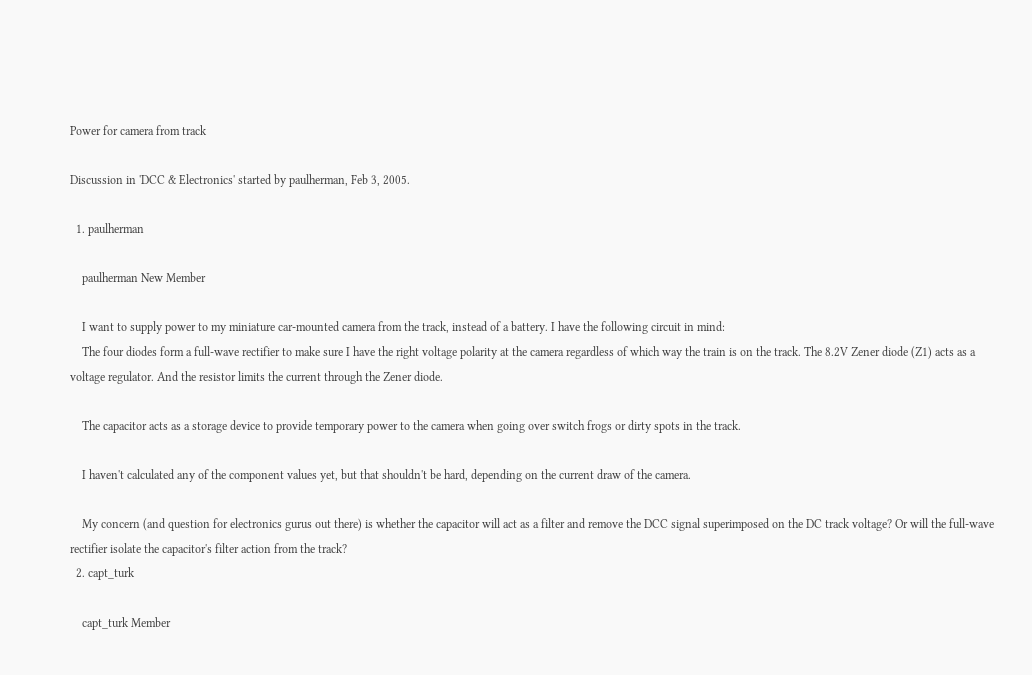Power for camera from track

Discussion in 'DCC & Electronics' started by paulherman, Feb 3, 2005.

  1. paulherman

    paulherman New Member

    I want to supply power to my miniature car-mounted camera from the track, instead of a battery. I have the following circuit in mind:
    The four diodes form a full-wave rectifier to make sure I have the right voltage polarity at the camera regardless of which way the train is on the track. The 8.2V Zener diode (Z1) acts as a voltage regulator. And the resistor limits the current through the Zener diode.

    The capacitor acts as a storage device to provide temporary power to the camera when going over switch frogs or dirty spots in the track.

    I haven't calculated any of the component values yet, but that shouldn't be hard, depending on the current draw of the camera.

    My concern (and question for electronics gurus out there) is whether the capacitor will act as a filter and remove the DCC signal superimposed on the DC track voltage? Or will the full-wave rectifier isolate the capacitor's filter action from the track?
  2. capt_turk

    capt_turk Member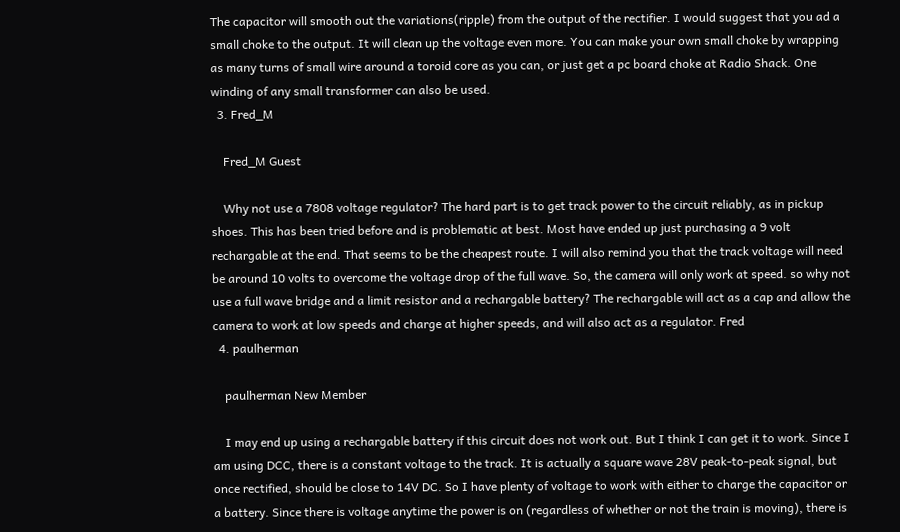The capacitor will smooth out the variations(ripple) from the output of the rectifier. I would suggest that you ad a small choke to the output. It will clean up the voltage even more. You can make your own small choke by wrapping as many turns of small wire around a toroid core as you can, or just get a pc board choke at Radio Shack. One winding of any small transformer can also be used.
  3. Fred_M

    Fred_M Guest

    Why not use a 7808 voltage regulator? The hard part is to get track power to the circuit reliably, as in pickup shoes. This has been tried before and is problematic at best. Most have ended up just purchasing a 9 volt rechargable at the end. That seems to be the cheapest route. I will also remind you that the track voltage will need be around 10 volts to overcome the voltage drop of the full wave. So, the camera will only work at speed. so why not use a full wave bridge and a limit resistor and a rechargable battery? The rechargable will act as a cap and allow the camera to work at low speeds and charge at higher speeds, and will also act as a regulator. Fred
  4. paulherman

    paulherman New Member

    I may end up using a rechargable battery if this circuit does not work out. But I think I can get it to work. Since I am using DCC, there is a constant voltage to the track. It is actually a square wave 28V peak-to-peak signal, but once rectified, should be close to 14V DC. So I have plenty of voltage to work with either to charge the capacitor or a battery. Since there is voltage anytime the power is on (regardless of whether or not the train is moving), there is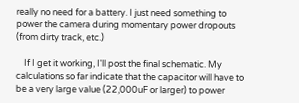really no need for a battery. I just need something to power the camera during momentary power dropouts (from dirty track, etc.)

    If I get it working, I'll post the final schematic. My calculations so far indicate that the capacitor will have to be a very large value (22,000uF or larger) to power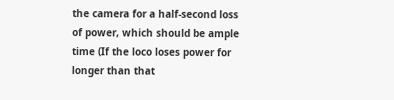the camera for a half-second loss of power, which should be ample time (If the loco loses power for longer than that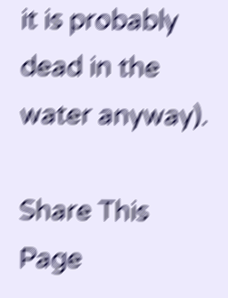it is probably dead in the water anyway).

Share This Page